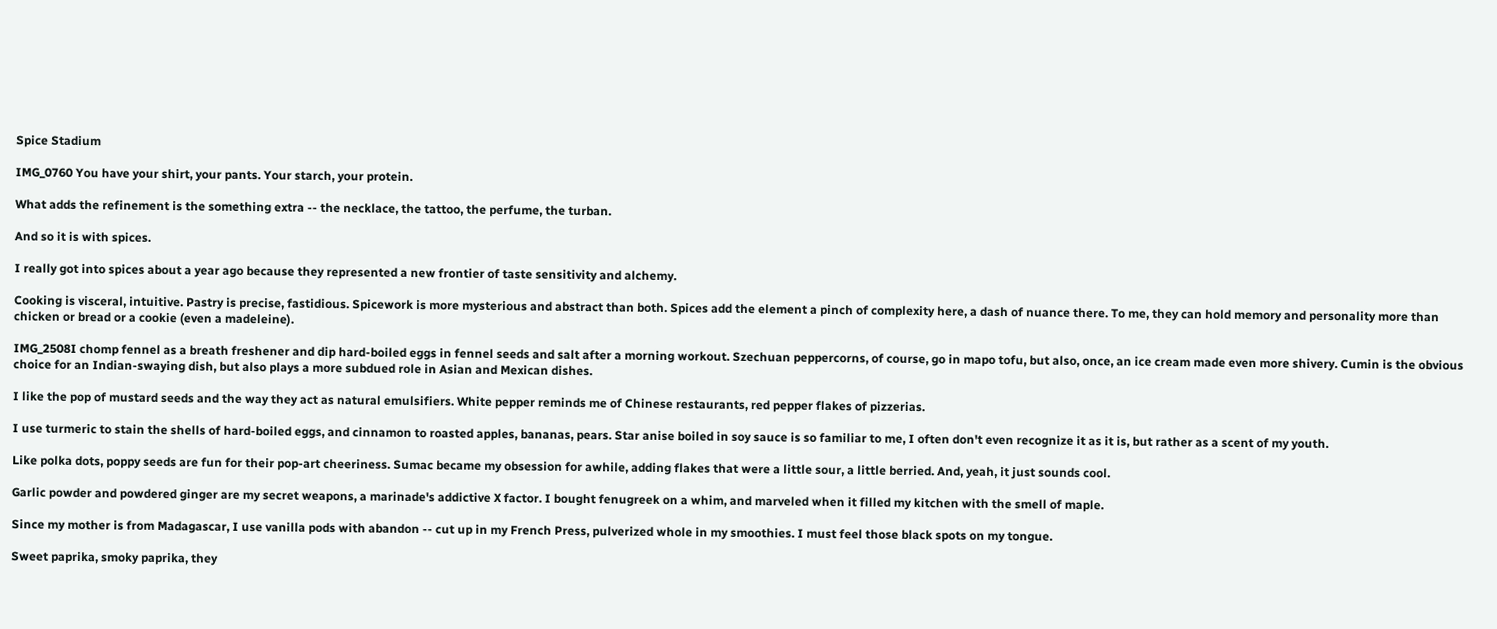Spice Stadium

IMG_0760 You have your shirt, your pants. Your starch, your protein.

What adds the refinement is the something extra -- the necklace, the tattoo, the perfume, the turban.

And so it is with spices.

I really got into spices about a year ago because they represented a new frontier of taste sensitivity and alchemy.

Cooking is visceral, intuitive. Pastry is precise, fastidious. Spicework is more mysterious and abstract than both. Spices add the element a pinch of complexity here, a dash of nuance there. To me, they can hold memory and personality more than chicken or bread or a cookie (even a madeleine).

IMG_2508I chomp fennel as a breath freshener and dip hard-boiled eggs in fennel seeds and salt after a morning workout. Szechuan peppercorns, of course, go in mapo tofu, but also, once, an ice cream made even more shivery. Cumin is the obvious choice for an Indian-swaying dish, but also plays a more subdued role in Asian and Mexican dishes.

I like the pop of mustard seeds and the way they act as natural emulsifiers. White pepper reminds me of Chinese restaurants, red pepper flakes of pizzerias.

I use turmeric to stain the shells of hard-boiled eggs, and cinnamon to roasted apples, bananas, pears. Star anise boiled in soy sauce is so familiar to me, I often don't even recognize it as it is, but rather as a scent of my youth.

Like polka dots, poppy seeds are fun for their pop-art cheeriness. Sumac became my obsession for awhile, adding flakes that were a little sour, a little berried. And, yeah, it just sounds cool.

Garlic powder and powdered ginger are my secret weapons, a marinade's addictive X factor. I bought fenugreek on a whim, and marveled when it filled my kitchen with the smell of maple.

Since my mother is from Madagascar, I use vanilla pods with abandon -- cut up in my French Press, pulverized whole in my smoothies. I must feel those black spots on my tongue.

Sweet paprika, smoky paprika, they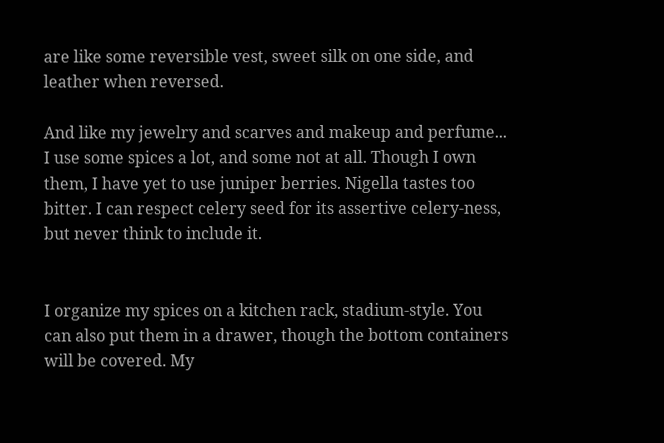are like some reversible vest, sweet silk on one side, and leather when reversed.

And like my jewelry and scarves and makeup and perfume... I use some spices a lot, and some not at all. Though I own them, I have yet to use juniper berries. Nigella tastes too bitter. I can respect celery seed for its assertive celery-ness, but never think to include it.


I organize my spices on a kitchen rack, stadium-style. You can also put them in a drawer, though the bottom containers will be covered. My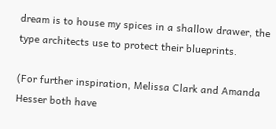dream is to house my spices in a shallow drawer, the type architects use to protect their blueprints.

(For further inspiration, Melissa Clark and Amanda Hesser both have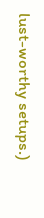lust-worthy setups.)